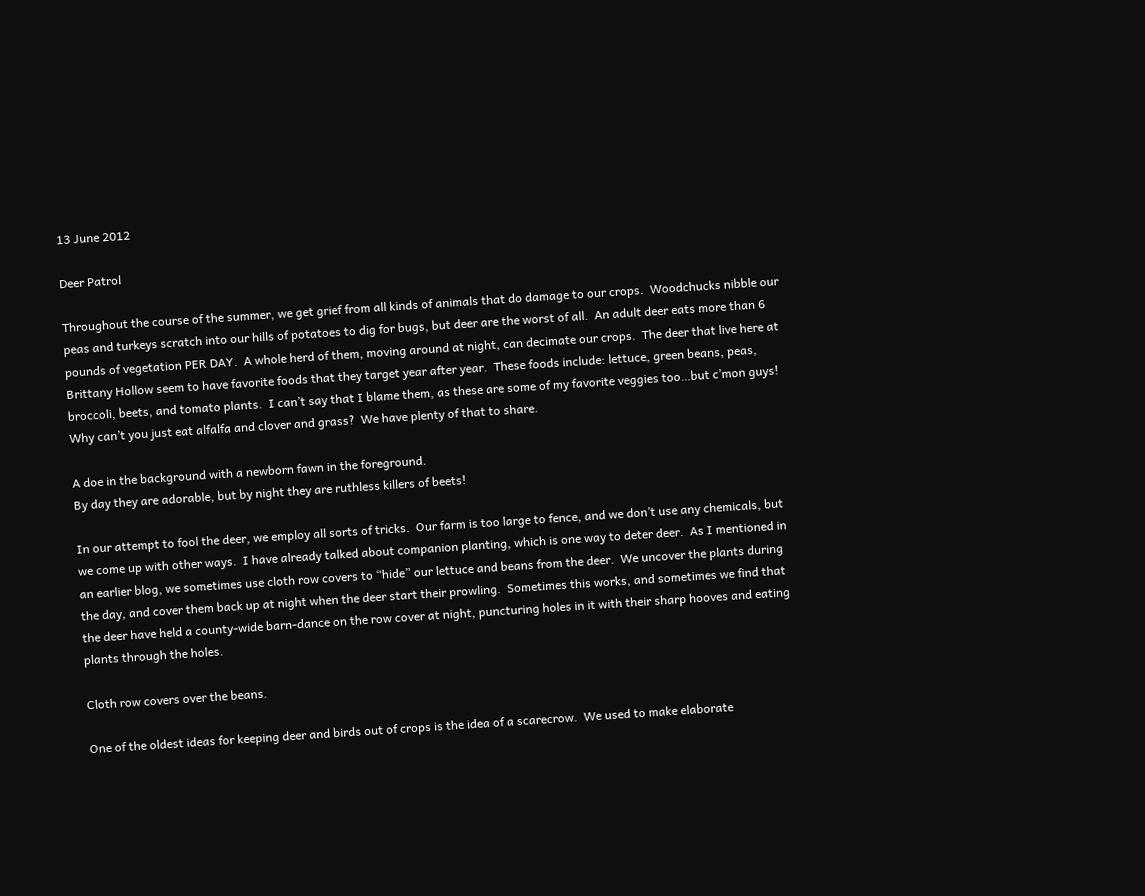13 June 2012

Deer Patrol

Throughout the course of the summer, we get grief from all kinds of animals that do damage to our crops.  Woodchucks nibble our peas and turkeys scratch into our hills of potatoes to dig for bugs, but deer are the worst of all.  An adult deer eats more than 6 pounds of vegetation PER DAY.  A whole herd of them, moving around at night, can decimate our crops.  The deer that live here at Brittany Hollow seem to have favorite foods that they target year after year.  These foods include: lettuce, green beans, peas, broccoli, beets, and tomato plants.  I can’t say that I blame them, as these are some of my favorite veggies too…but c’mon guys!  Why can’t you just eat alfalfa and clover and grass?  We have plenty of that to share.

A doe in the background with a newborn fawn in the foreground.
By day they are adorable, but by night they are ruthless killers of beets!

In our attempt to fool the deer, we employ all sorts of tricks.  Our farm is too large to fence, and we don’t use any chemicals, but we come up with other ways.  I have already talked about companion planting, which is one way to deter deer.  As I mentioned in an earlier blog, we sometimes use cloth row covers to “hide” our lettuce and beans from the deer.  We uncover the plants during the day, and cover them back up at night when the deer start their prowling.  Sometimes this works, and sometimes we find that the deer have held a county-wide barn-dance on the row cover at night, puncturing holes in it with their sharp hooves and eating plants through the holes.

Cloth row covers over the beans.

One of the oldest ideas for keeping deer and birds out of crops is the idea of a scarecrow.  We used to make elaborate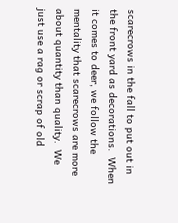scarecrows in the fall to put out in the front yard as decorations.  When it comes to deer, we follow the mentality that scarecrows are more about quantity than quality.  We just use a rag or scrap of old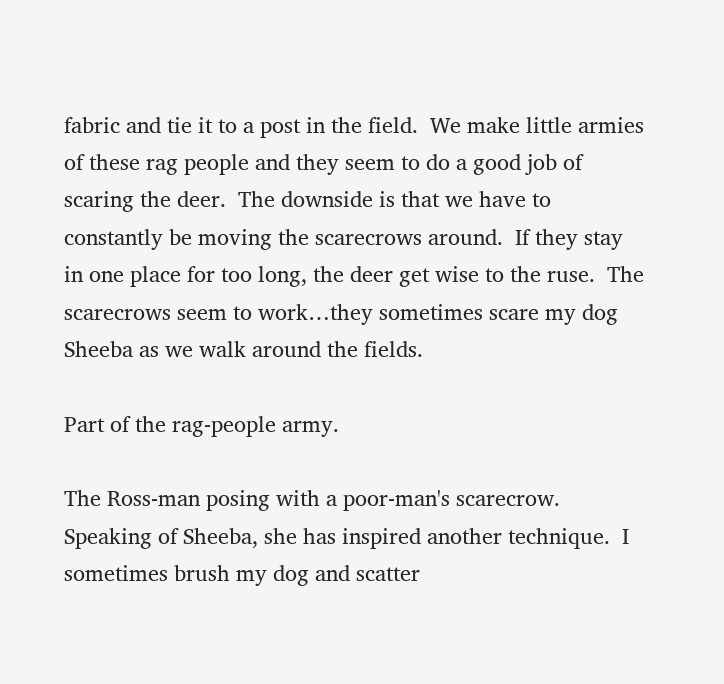fabric and tie it to a post in the field.  We make little armies of these rag people and they seem to do a good job of scaring the deer.  The downside is that we have to constantly be moving the scarecrows around.  If they stay in one place for too long, the deer get wise to the ruse.  The scarecrows seem to work…they sometimes scare my dog Sheeba as we walk around the fields.

Part of the rag-people army.

The Ross-man posing with a poor-man's scarecrow.
Speaking of Sheeba, she has inspired another technique.  I sometimes brush my dog and scatter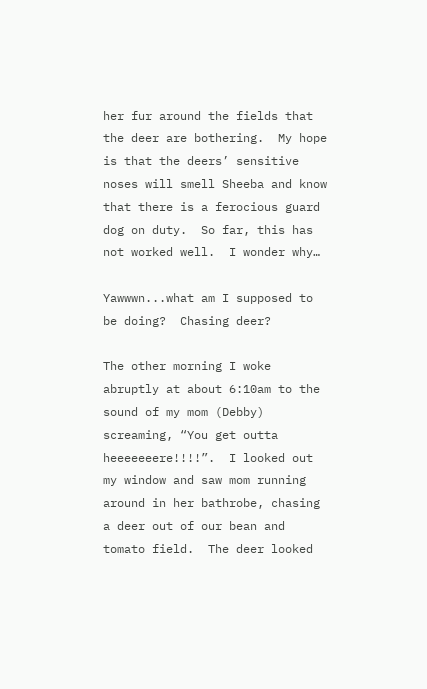her fur around the fields that the deer are bothering.  My hope is that the deers’ sensitive noses will smell Sheeba and know that there is a ferocious guard dog on duty.  So far, this has not worked well.  I wonder why…

Yawwwn...what am I supposed to be doing?  Chasing deer?

The other morning I woke abruptly at about 6:10am to the sound of my mom (Debby) screaming, “You get outta heeeeeeere!!!!”.  I looked out my window and saw mom running around in her bathrobe, chasing a deer out of our bean and tomato field.  The deer looked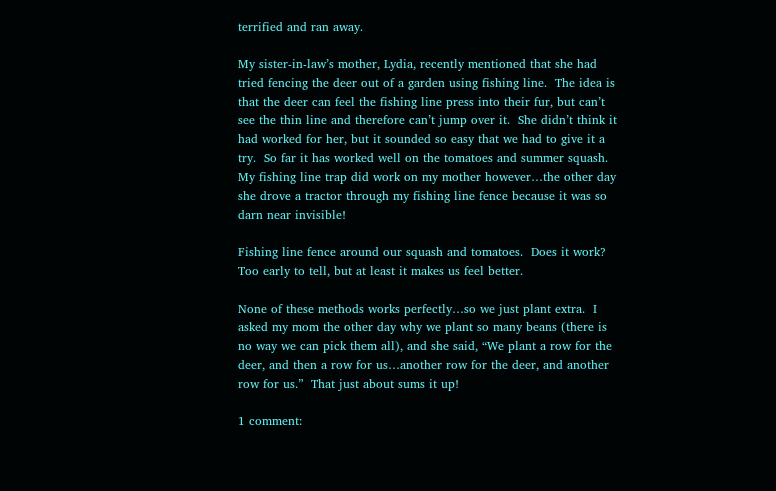terrified and ran away.

My sister-in-law’s mother, Lydia, recently mentioned that she had tried fencing the deer out of a garden using fishing line.  The idea is that the deer can feel the fishing line press into their fur, but can’t see the thin line and therefore can’t jump over it.  She didn’t think it had worked for her, but it sounded so easy that we had to give it a try.  So far it has worked well on the tomatoes and summer squash.  My fishing line trap did work on my mother however…the other day she drove a tractor through my fishing line fence because it was so darn near invisible!

Fishing line fence around our squash and tomatoes.  Does it work?  Too early to tell, but at least it makes us feel better.

None of these methods works perfectly…so we just plant extra.  I asked my mom the other day why we plant so many beans (there is no way we can pick them all), and she said, “We plant a row for the deer, and then a row for us…another row for the deer, and another row for us.”  That just about sums it up!

1 comment: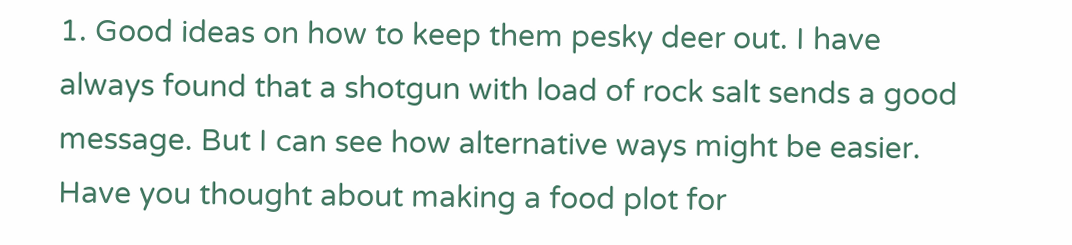1. Good ideas on how to keep them pesky deer out. I have always found that a shotgun with load of rock salt sends a good message. But I can see how alternative ways might be easier. Have you thought about making a food plot for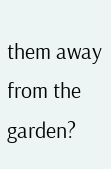them away from the garden?